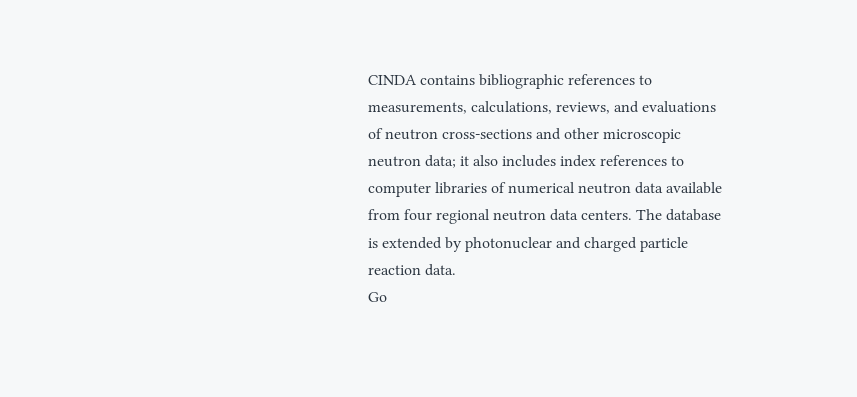CINDA contains bibliographic references to measurements, calculations, reviews, and evaluations of neutron cross-sections and other microscopic neutron data; it also includes index references to computer libraries of numerical neutron data available from four regional neutron data centers. The database is extended by photonuclear and charged particle reaction data.
Go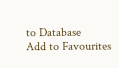to Database
Add to Favourites